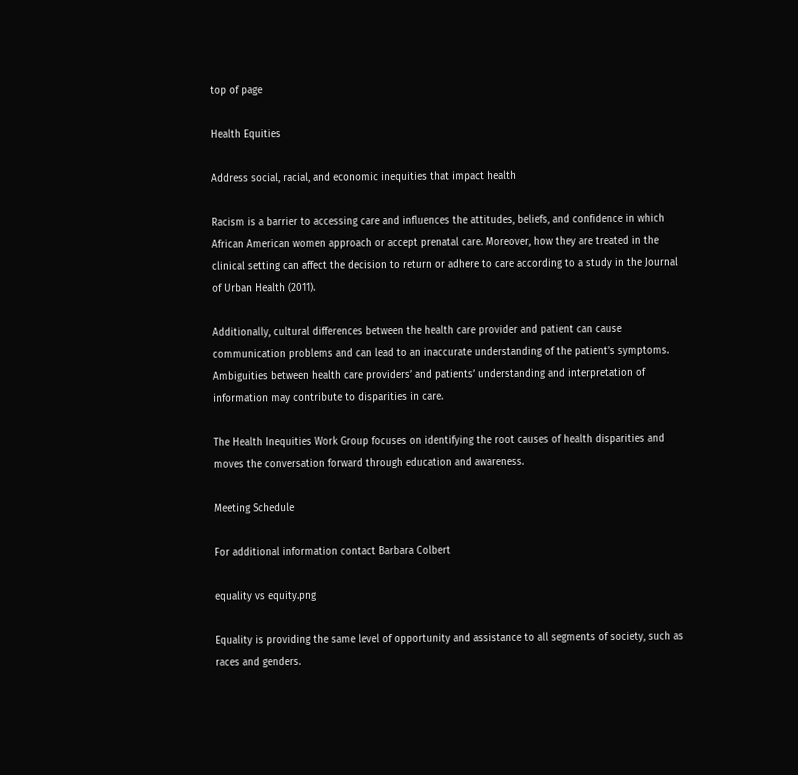top of page

Health Equities

Address social, racial, and economic inequities that impact health

Racism is a barrier to accessing care and influences the attitudes, beliefs, and confidence in which African American women approach or accept prenatal care. Moreover, how they are treated in the clinical setting can affect the decision to return or adhere to care according to a study in the Journal of Urban Health (2011).

Additionally, cultural differences between the health care provider and patient can cause communication problems and can lead to an inaccurate understanding of the patient’s symptoms. Ambiguities between health care providers’ and patients’ understanding and interpretation of information may contribute to disparities in care.

The Health Inequities Work Group focuses on identifying the root causes of health disparities and moves the conversation forward through education and awareness.

Meeting Schedule

For additional information contact Barbara Colbert

equality vs equity.png

Equality is providing the same level of opportunity and assistance to all segments of society, such as races and genders.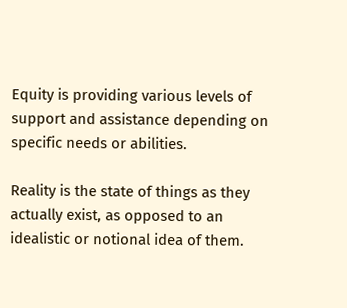Equity is providing various levels of support and assistance depending on specific needs or abilities.

Reality is the state of things as they actually exist, as opposed to an idealistic or notional idea of them.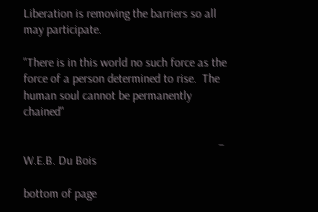Liberation is removing the barriers so all may participate.

"There is in this world no such force as the force of a person determined to rise.  The human soul cannot be permanently chained"

                                                                 – W.E.B. Du Bois

bottom of page